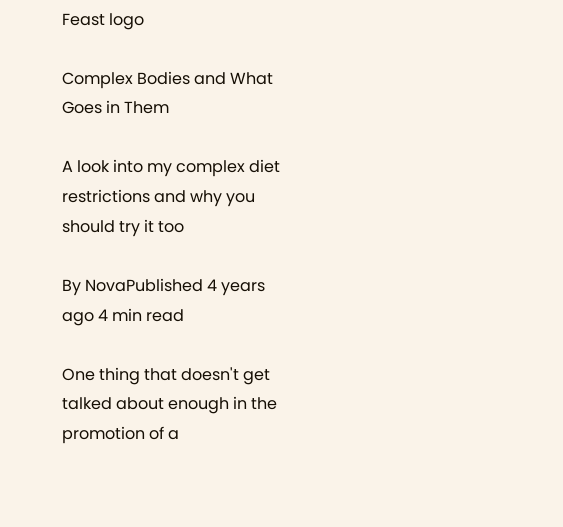Feast logo

Complex Bodies and What Goes in Them

A look into my complex diet restrictions and why you should try it too

By NovaPublished 4 years ago 4 min read

One thing that doesn't get talked about enough in the promotion of a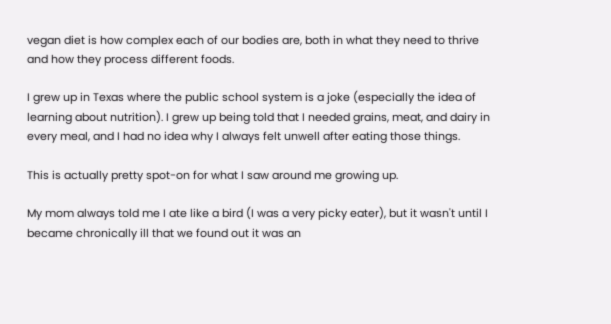vegan diet is how complex each of our bodies are, both in what they need to thrive and how they process different foods.

I grew up in Texas where the public school system is a joke (especially the idea of learning about nutrition). I grew up being told that I needed grains, meat, and dairy in every meal, and I had no idea why I always felt unwell after eating those things.

This is actually pretty spot-on for what I saw around me growing up.

My mom always told me I ate like a bird (I was a very picky eater), but it wasn't until I became chronically ill that we found out it was an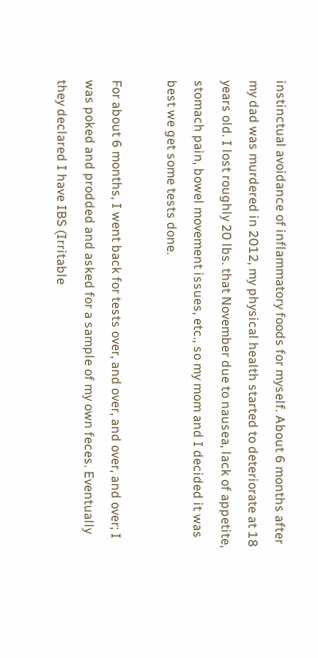instinctual avoidance of inflammatory foods for myself. About 6 months after my dad was murdered in 2012, my physical health started to deteriorate at 18 years old. I lost roughly 20 lbs. that November due to nausea, lack of appetite, stomach pain, bowel movement issues, etc., so my mom and I decided it was best we get some tests done.

For about 6 months, I went back for tests over, and over, and over, and over; I was poked and prodded and asked for a sample of my own feces. Eventually they declared I have IBS (Irritable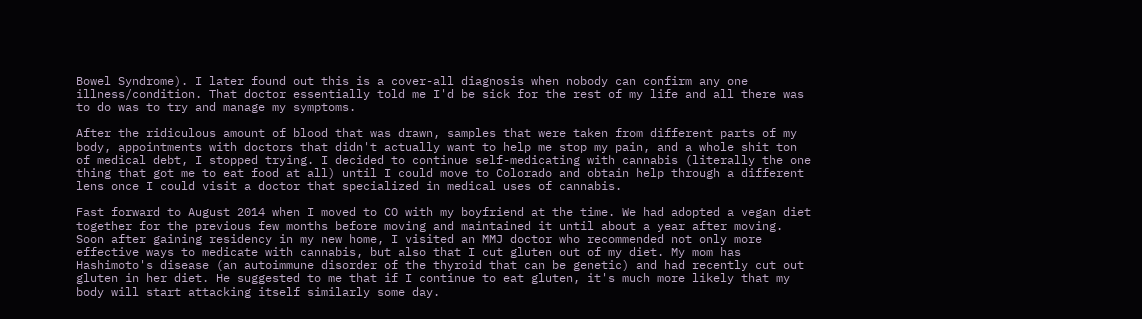Bowel Syndrome). I later found out this is a cover-all diagnosis when nobody can confirm any one illness/condition. That doctor essentially told me I'd be sick for the rest of my life and all there was to do was to try and manage my symptoms.

After the ridiculous amount of blood that was drawn, samples that were taken from different parts of my body, appointments with doctors that didn't actually want to help me stop my pain, and a whole shit ton of medical debt, I stopped trying. I decided to continue self-medicating with cannabis (literally the one thing that got me to eat food at all) until I could move to Colorado and obtain help through a different lens once I could visit a doctor that specialized in medical uses of cannabis.

Fast forward to August 2014 when I moved to CO with my boyfriend at the time. We had adopted a vegan diet together for the previous few months before moving and maintained it until about a year after moving. Soon after gaining residency in my new home, I visited an MMJ doctor who recommended not only more effective ways to medicate with cannabis, but also that I cut gluten out of my diet. My mom has Hashimoto's disease (an autoimmune disorder of the thyroid that can be genetic) and had recently cut out gluten in her diet. He suggested to me that if I continue to eat gluten, it's much more likely that my body will start attacking itself similarly some day.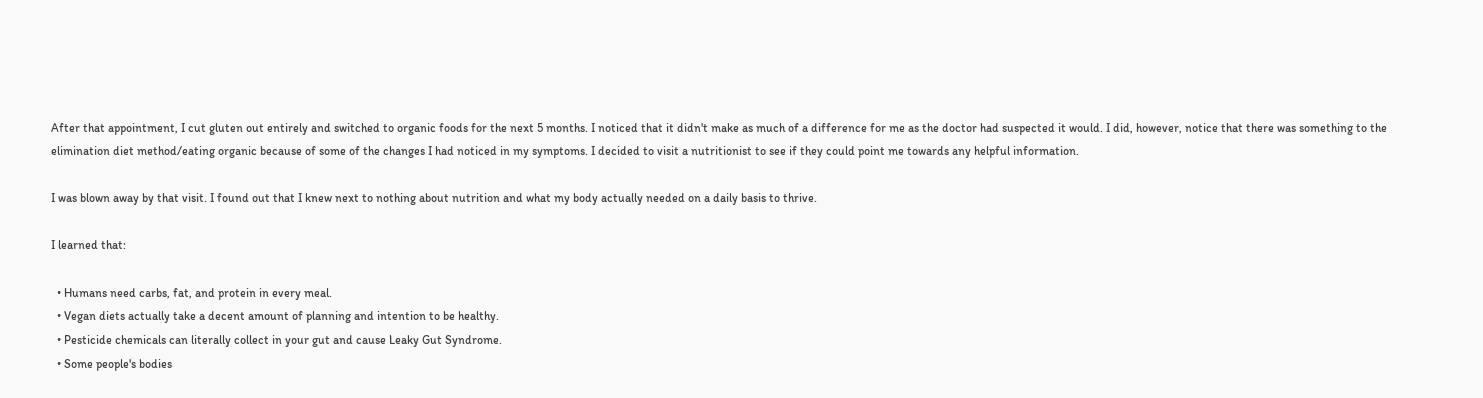After that appointment, I cut gluten out entirely and switched to organic foods for the next 5 months. I noticed that it didn't make as much of a difference for me as the doctor had suspected it would. I did, however, notice that there was something to the elimination diet method/eating organic because of some of the changes I had noticed in my symptoms. I decided to visit a nutritionist to see if they could point me towards any helpful information.

I was blown away by that visit. I found out that I knew next to nothing about nutrition and what my body actually needed on a daily basis to thrive.

I learned that:

  • Humans need carbs, fat, and protein in every meal.
  • Vegan diets actually take a decent amount of planning and intention to be healthy.
  • Pesticide chemicals can literally collect in your gut and cause Leaky Gut Syndrome.
  • Some people's bodies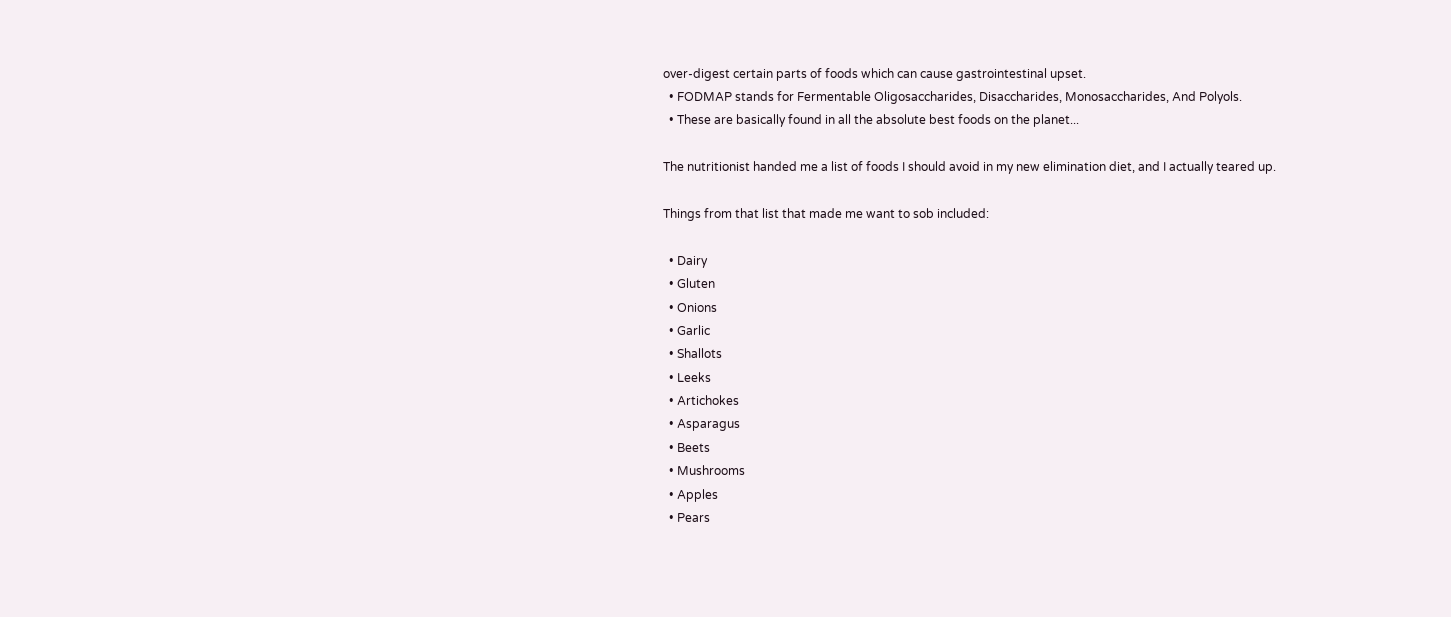over-digest certain parts of foods which can cause gastrointestinal upset.
  • FODMAP stands for Fermentable Oligosaccharides, Disaccharides, Monosaccharides, And Polyols.
  • These are basically found in all the absolute best foods on the planet...

The nutritionist handed me a list of foods I should avoid in my new elimination diet, and I actually teared up.

Things from that list that made me want to sob included:

  • Dairy
  • Gluten
  • Onions
  • Garlic
  • Shallots
  • Leeks
  • Artichokes
  • Asparagus
  • Beets
  • Mushrooms
  • Apples
  • Pears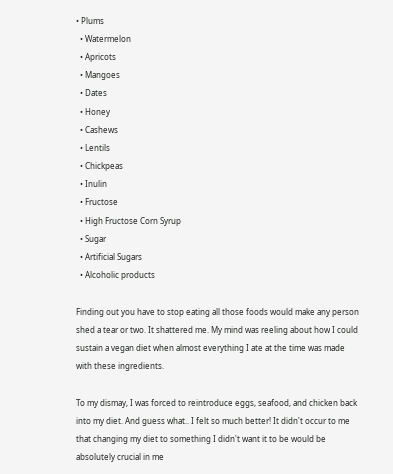• Plums
  • Watermelon
  • Apricots
  • Mangoes
  • Dates
  • Honey
  • Cashews
  • Lentils
  • Chickpeas
  • Inulin
  • Fructose
  • High Fructose Corn Syrup
  • Sugar
  • Artificial Sugars
  • Alcoholic products

Finding out you have to stop eating all those foods would make any person shed a tear or two. It shattered me. My mind was reeling about how I could sustain a vegan diet when almost everything I ate at the time was made with these ingredients.

To my dismay, I was forced to reintroduce eggs, seafood, and chicken back into my diet. And guess what.. I felt so much better! It didn't occur to me that changing my diet to something I didn't want it to be would be absolutely crucial in me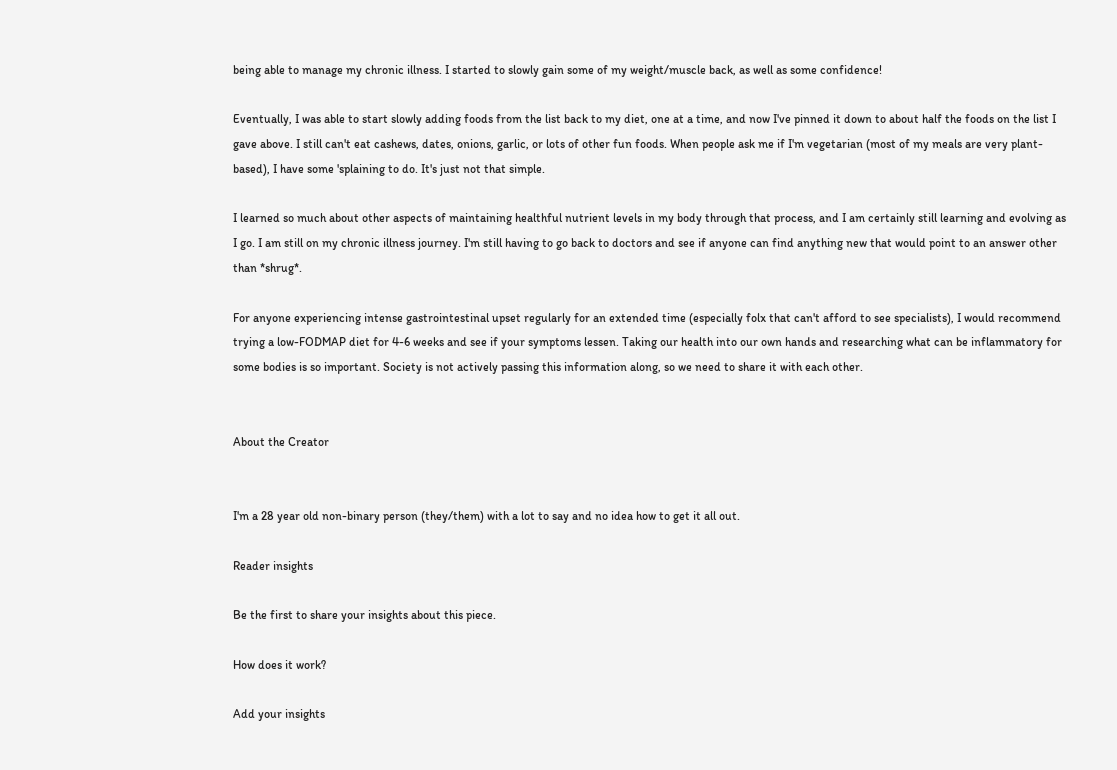being able to manage my chronic illness. I started to slowly gain some of my weight/muscle back, as well as some confidence!

Eventually, I was able to start slowly adding foods from the list back to my diet, one at a time, and now I've pinned it down to about half the foods on the list I gave above. I still can't eat cashews, dates, onions, garlic, or lots of other fun foods. When people ask me if I'm vegetarian (most of my meals are very plant-based), I have some 'splaining to do. It's just not that simple.

I learned so much about other aspects of maintaining healthful nutrient levels in my body through that process, and I am certainly still learning and evolving as I go. I am still on my chronic illness journey. I'm still having to go back to doctors and see if anyone can find anything new that would point to an answer other than *shrug*.

For anyone experiencing intense gastrointestinal upset regularly for an extended time (especially folx that can't afford to see specialists), I would recommend trying a low-FODMAP diet for 4-6 weeks and see if your symptoms lessen. Taking our health into our own hands and researching what can be inflammatory for some bodies is so important. Society is not actively passing this information along, so we need to share it with each other.


About the Creator


I'm a 28 year old non-binary person (they/them) with a lot to say and no idea how to get it all out.

Reader insights

Be the first to share your insights about this piece.

How does it work?

Add your insights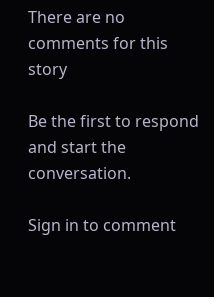There are no comments for this story

Be the first to respond and start the conversation.

Sign in to comment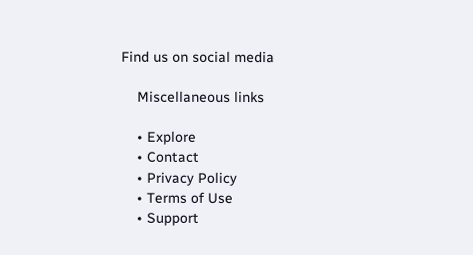Find us on social media

    Miscellaneous links

    • Explore
    • Contact
    • Privacy Policy
    • Terms of Use
    • Support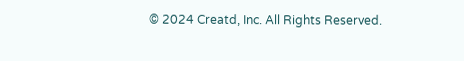© 2024 Creatd, Inc. All Rights Reserved.